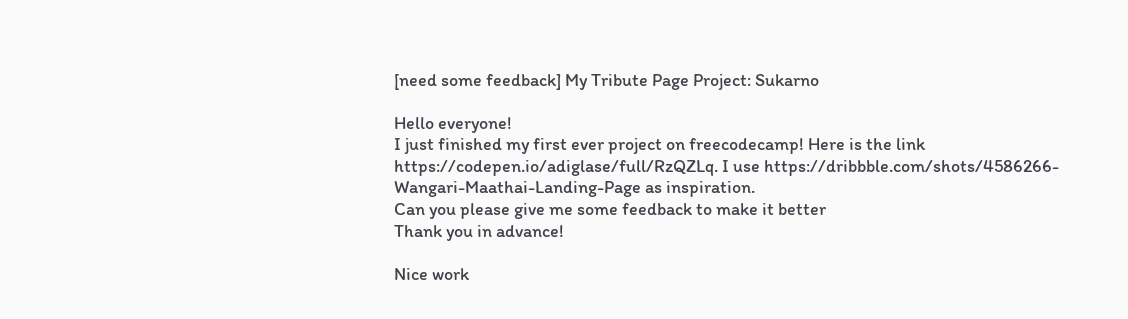[need some feedback] My Tribute Page Project: Sukarno

Hello everyone!
I just finished my first ever project on freecodecamp! Here is the link https://codepen.io/adiglase/full/RzQZLq. I use https://dribbble.com/shots/4586266-Wangari-Maathai-Landing-Page as inspiration.
Can you please give me some feedback to make it better
Thank you in advance!

Nice work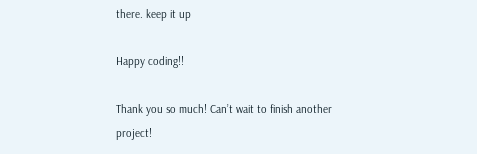there. keep it up

Happy coding!!

Thank you so much! Can’t wait to finish another project!